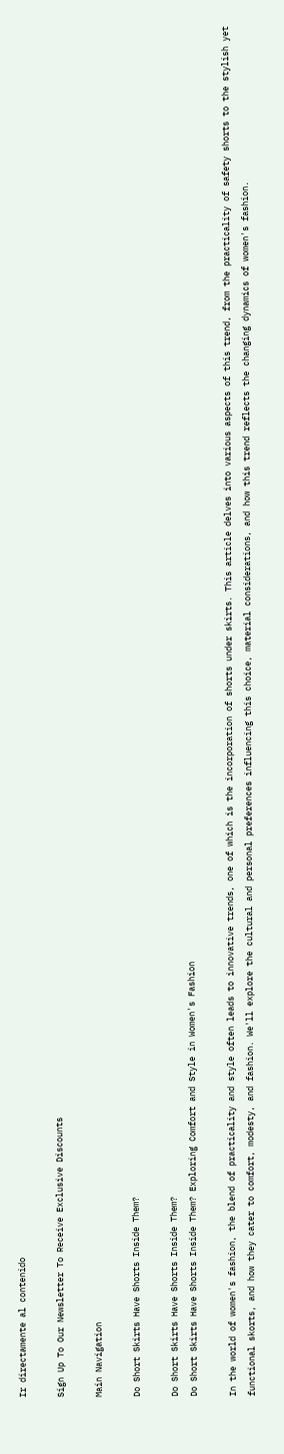Ir directamente al contenido

Sign Up To Our Newsletter To Receive Exclusive Discounts

Main Navigation

Do Short Skirts Have Shorts Inside Them?

Do Short Skirts Have Shorts Inside Them?
Do Short Skirts Have Shorts Inside Them? Exploring Comfort and Style in Women's Fashion

In the world of women's fashion, the blend of practicality and style often leads to innovative trends, one of which is the incorporation of shorts under skirts. This article delves into various aspects of this trend, from the practicality of safety shorts to the stylish yet functional skorts, and how they cater to comfort, modesty, and fashion. We'll explore the cultural and personal preferences influencing this choice, material considerations, and how this trend reflects the changing dynamics of women's fashion.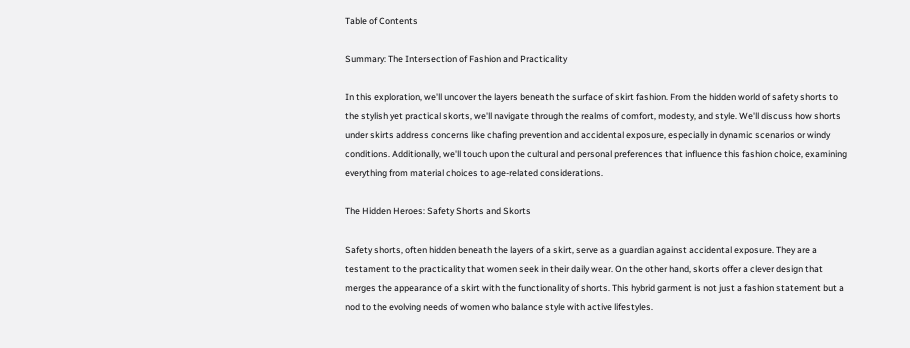Table of Contents

Summary: The Intersection of Fashion and Practicality

In this exploration, we'll uncover the layers beneath the surface of skirt fashion. From the hidden world of safety shorts to the stylish yet practical skorts, we'll navigate through the realms of comfort, modesty, and style. We'll discuss how shorts under skirts address concerns like chafing prevention and accidental exposure, especially in dynamic scenarios or windy conditions. Additionally, we'll touch upon the cultural and personal preferences that influence this fashion choice, examining everything from material choices to age-related considerations.

The Hidden Heroes: Safety Shorts and Skorts

Safety shorts, often hidden beneath the layers of a skirt, serve as a guardian against accidental exposure. They are a testament to the practicality that women seek in their daily wear. On the other hand, skorts offer a clever design that merges the appearance of a skirt with the functionality of shorts. This hybrid garment is not just a fashion statement but a nod to the evolving needs of women who balance style with active lifestyles.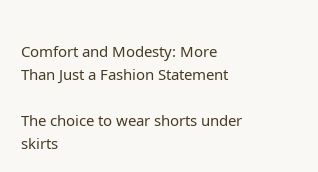Comfort and Modesty: More Than Just a Fashion Statement

The choice to wear shorts under skirts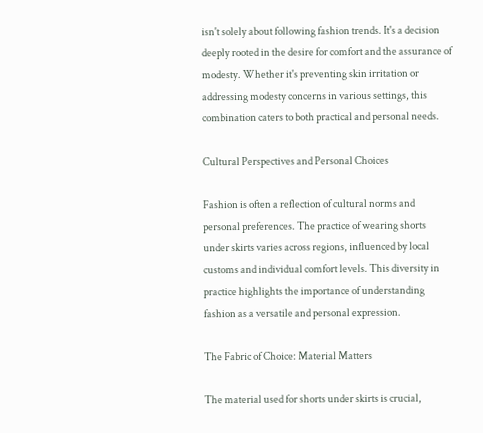isn't solely about following fashion trends. It's a decision deeply rooted in the desire for comfort and the assurance of modesty. Whether it's preventing skin irritation or addressing modesty concerns in various settings, this combination caters to both practical and personal needs.

Cultural Perspectives and Personal Choices

Fashion is often a reflection of cultural norms and personal preferences. The practice of wearing shorts under skirts varies across regions, influenced by local customs and individual comfort levels. This diversity in practice highlights the importance of understanding fashion as a versatile and personal expression.

The Fabric of Choice: Material Matters

The material used for shorts under skirts is crucial,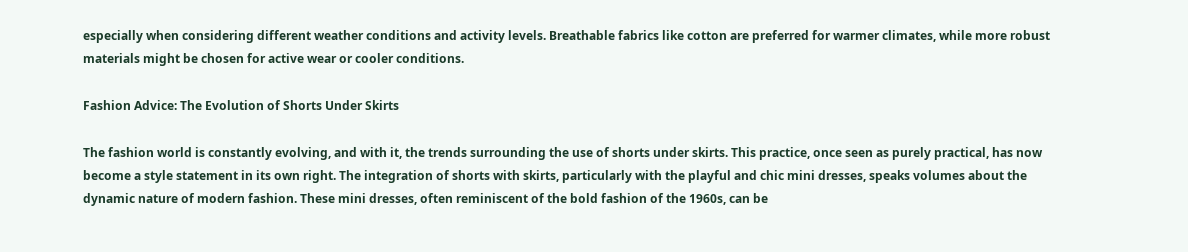especially when considering different weather conditions and activity levels. Breathable fabrics like cotton are preferred for warmer climates, while more robust materials might be chosen for active wear or cooler conditions.

Fashion Advice: The Evolution of Shorts Under Skirts

The fashion world is constantly evolving, and with it, the trends surrounding the use of shorts under skirts. This practice, once seen as purely practical, has now become a style statement in its own right. The integration of shorts with skirts, particularly with the playful and chic mini dresses, speaks volumes about the dynamic nature of modern fashion. These mini dresses, often reminiscent of the bold fashion of the 1960s, can be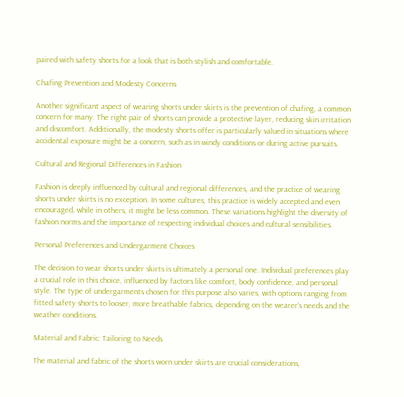paired with safety shorts for a look that is both stylish and comfortable.

Chafing Prevention and Modesty Concerns

Another significant aspect of wearing shorts under skirts is the prevention of chafing, a common concern for many. The right pair of shorts can provide a protective layer, reducing skin irritation and discomfort. Additionally, the modesty shorts offer is particularly valued in situations where accidental exposure might be a concern, such as in windy conditions or during active pursuits.

Cultural and Regional Differences in Fashion

Fashion is deeply influenced by cultural and regional differences, and the practice of wearing shorts under skirts is no exception. In some cultures, this practice is widely accepted and even encouraged, while in others, it might be less common. These variations highlight the diversity of fashion norms and the importance of respecting individual choices and cultural sensibilities.

Personal Preferences and Undergarment Choices

The decision to wear shorts under skirts is ultimately a personal one. Individual preferences play a crucial role in this choice, influenced by factors like comfort, body confidence, and personal style. The type of undergarments chosen for this purpose also varies, with options ranging from fitted safety shorts to looser, more breathable fabrics, depending on the wearer's needs and the weather conditions.

Material and Fabric: Tailoring to Needs

The material and fabric of the shorts worn under skirts are crucial considerations,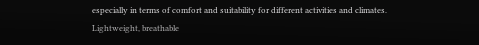especially in terms of comfort and suitability for different activities and climates. Lightweight, breathable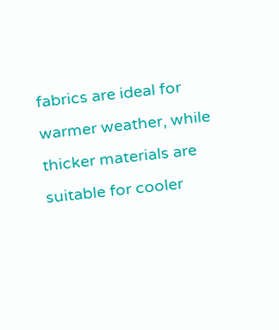fabrics are ideal for warmer weather, while thicker materials are suitable for cooler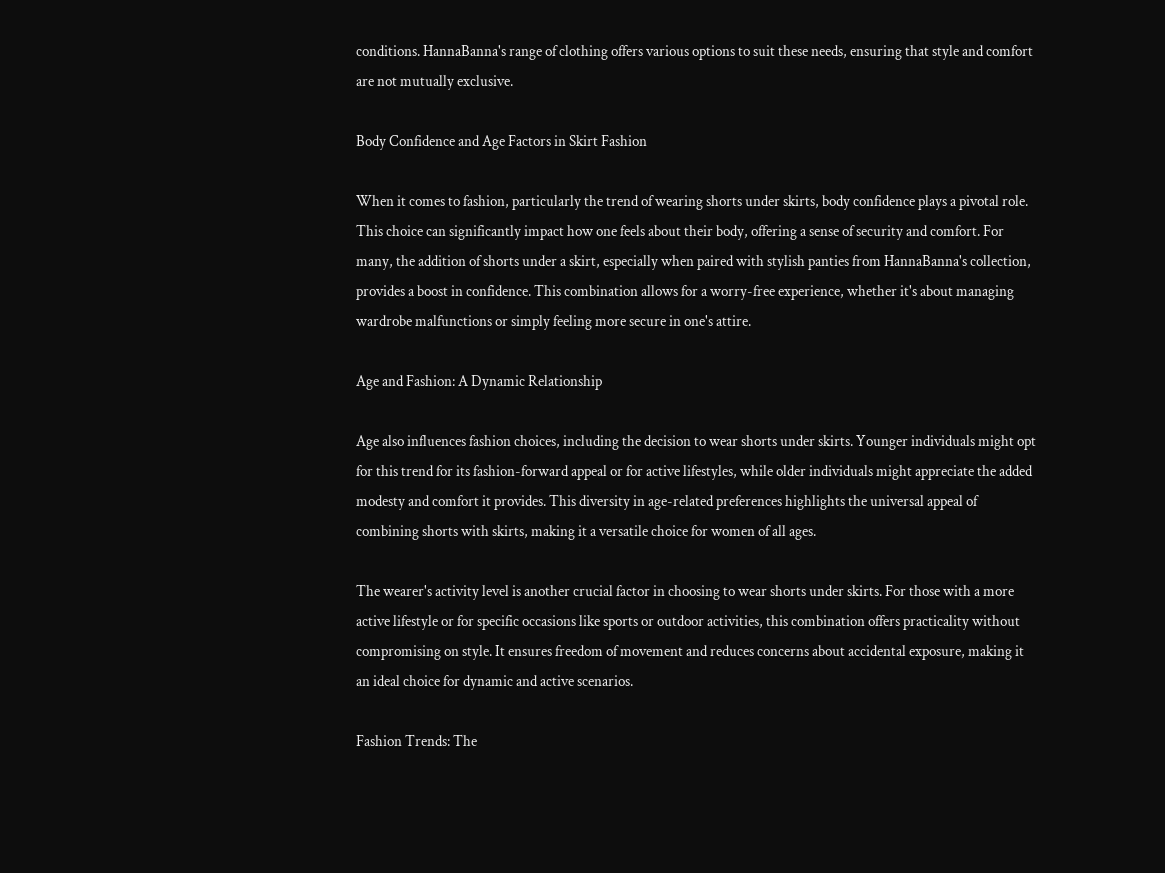conditions. HannaBanna's range of clothing offers various options to suit these needs, ensuring that style and comfort are not mutually exclusive.

Body Confidence and Age Factors in Skirt Fashion

When it comes to fashion, particularly the trend of wearing shorts under skirts, body confidence plays a pivotal role. This choice can significantly impact how one feels about their body, offering a sense of security and comfort. For many, the addition of shorts under a skirt, especially when paired with stylish panties from HannaBanna's collection, provides a boost in confidence. This combination allows for a worry-free experience, whether it's about managing wardrobe malfunctions or simply feeling more secure in one's attire.

Age and Fashion: A Dynamic Relationship

Age also influences fashion choices, including the decision to wear shorts under skirts. Younger individuals might opt for this trend for its fashion-forward appeal or for active lifestyles, while older individuals might appreciate the added modesty and comfort it provides. This diversity in age-related preferences highlights the universal appeal of combining shorts with skirts, making it a versatile choice for women of all ages.

The wearer's activity level is another crucial factor in choosing to wear shorts under skirts. For those with a more active lifestyle or for specific occasions like sports or outdoor activities, this combination offers practicality without compromising on style. It ensures freedom of movement and reduces concerns about accidental exposure, making it an ideal choice for dynamic and active scenarios.

Fashion Trends: The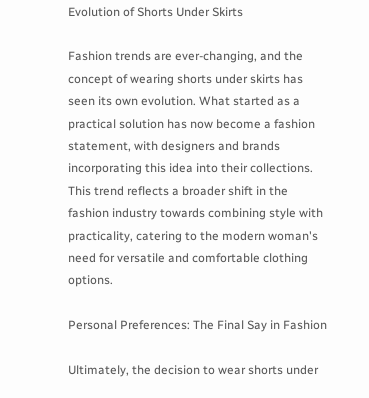Evolution of Shorts Under Skirts

Fashion trends are ever-changing, and the concept of wearing shorts under skirts has seen its own evolution. What started as a practical solution has now become a fashion statement, with designers and brands incorporating this idea into their collections. This trend reflects a broader shift in the fashion industry towards combining style with practicality, catering to the modern woman's need for versatile and comfortable clothing options.

Personal Preferences: The Final Say in Fashion

Ultimately, the decision to wear shorts under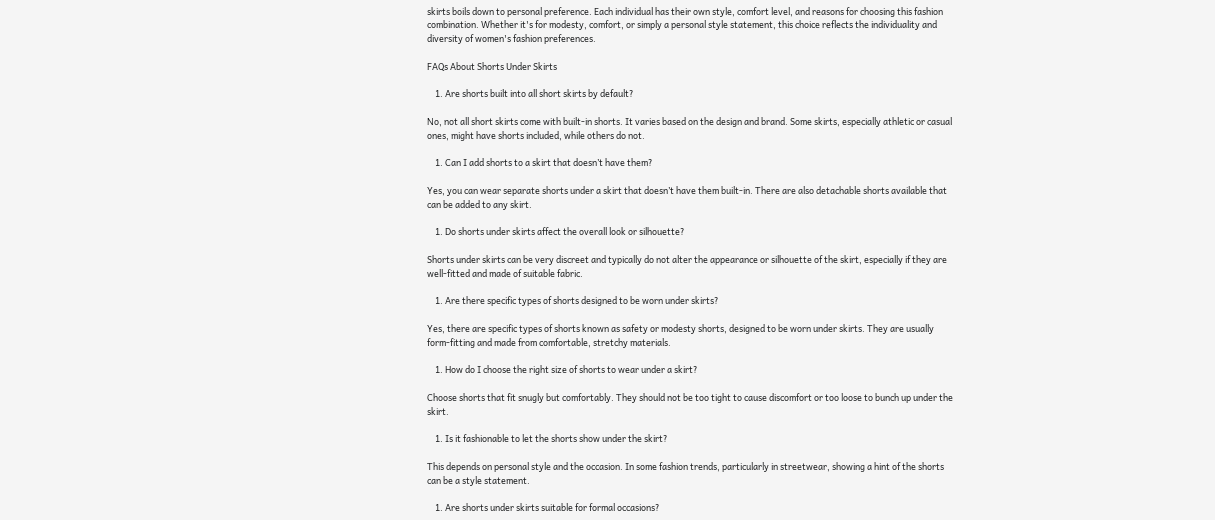skirts boils down to personal preference. Each individual has their own style, comfort level, and reasons for choosing this fashion combination. Whether it's for modesty, comfort, or simply a personal style statement, this choice reflects the individuality and diversity of women's fashion preferences.

FAQs About Shorts Under Skirts

    1. Are shorts built into all short skirts by default?

No, not all short skirts come with built-in shorts. It varies based on the design and brand. Some skirts, especially athletic or casual ones, might have shorts included, while others do not.

    1. Can I add shorts to a skirt that doesn’t have them?

Yes, you can wear separate shorts under a skirt that doesn’t have them built-in. There are also detachable shorts available that can be added to any skirt.

    1. Do shorts under skirts affect the overall look or silhouette?

Shorts under skirts can be very discreet and typically do not alter the appearance or silhouette of the skirt, especially if they are well-fitted and made of suitable fabric.

    1. Are there specific types of shorts designed to be worn under skirts?

Yes, there are specific types of shorts known as safety or modesty shorts, designed to be worn under skirts. They are usually form-fitting and made from comfortable, stretchy materials.

    1. How do I choose the right size of shorts to wear under a skirt?

Choose shorts that fit snugly but comfortably. They should not be too tight to cause discomfort or too loose to bunch up under the skirt.

    1. Is it fashionable to let the shorts show under the skirt?

This depends on personal style and the occasion. In some fashion trends, particularly in streetwear, showing a hint of the shorts can be a style statement.

    1. Are shorts under skirts suitable for formal occasions?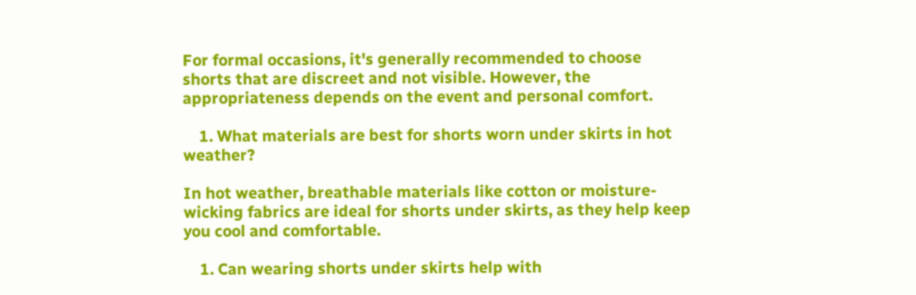For formal occasions, it's generally recommended to choose shorts that are discreet and not visible. However, the appropriateness depends on the event and personal comfort.

    1. What materials are best for shorts worn under skirts in hot weather?

In hot weather, breathable materials like cotton or moisture-wicking fabrics are ideal for shorts under skirts, as they help keep you cool and comfortable.

    1. Can wearing shorts under skirts help with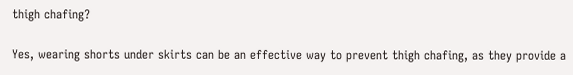thigh chafing?

Yes, wearing shorts under skirts can be an effective way to prevent thigh chafing, as they provide a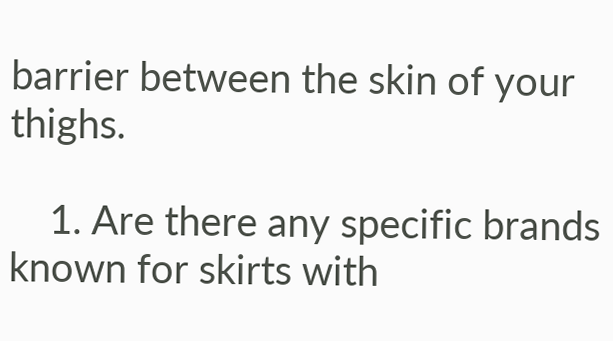barrier between the skin of your thighs.

    1. Are there any specific brands known for skirts with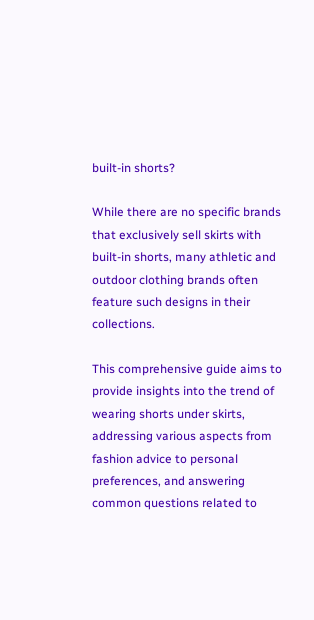built-in shorts?

While there are no specific brands that exclusively sell skirts with built-in shorts, many athletic and outdoor clothing brands often feature such designs in their collections.

This comprehensive guide aims to provide insights into the trend of wearing shorts under skirts, addressing various aspects from fashion advice to personal preferences, and answering common questions related to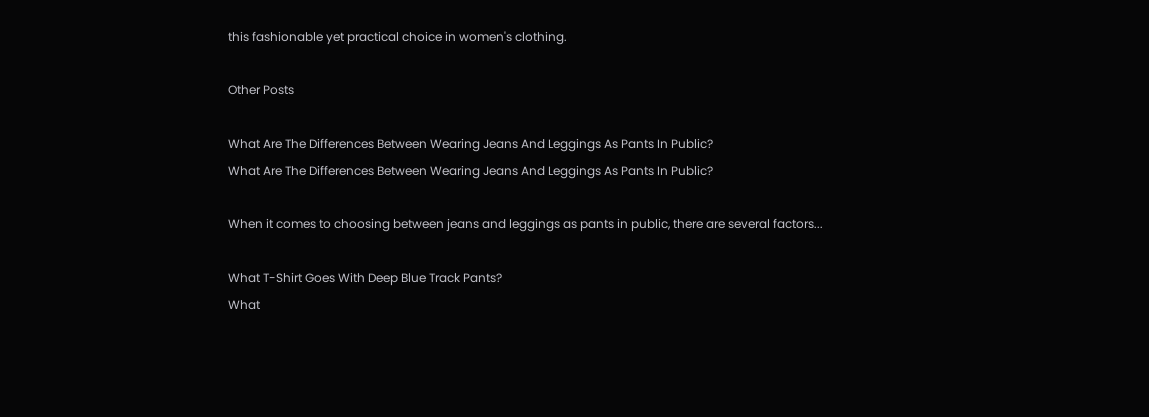this fashionable yet practical choice in women's clothing.

Other Posts

What Are The Differences Between Wearing Jeans And Leggings As Pants In Public?
What Are The Differences Between Wearing Jeans And Leggings As Pants In Public?

When it comes to choosing between jeans and leggings as pants in public, there are several factors...

What T-Shirt Goes With Deep Blue Track Pants?
What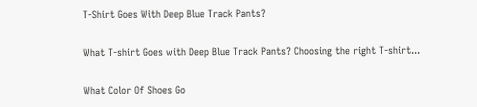T-Shirt Goes With Deep Blue Track Pants?

What T-shirt Goes with Deep Blue Track Pants? Choosing the right T-shirt...

What Color Of Shoes Go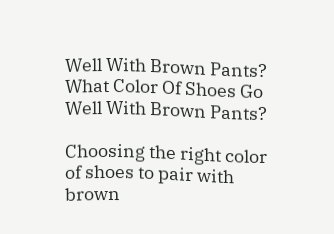Well With Brown Pants?
What Color Of Shoes Go Well With Brown Pants?

Choosing the right color of shoes to pair with brown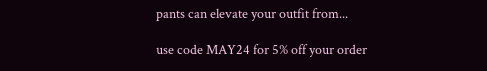pants can elevate your outfit from...

use code MAY24 for 5% off your order